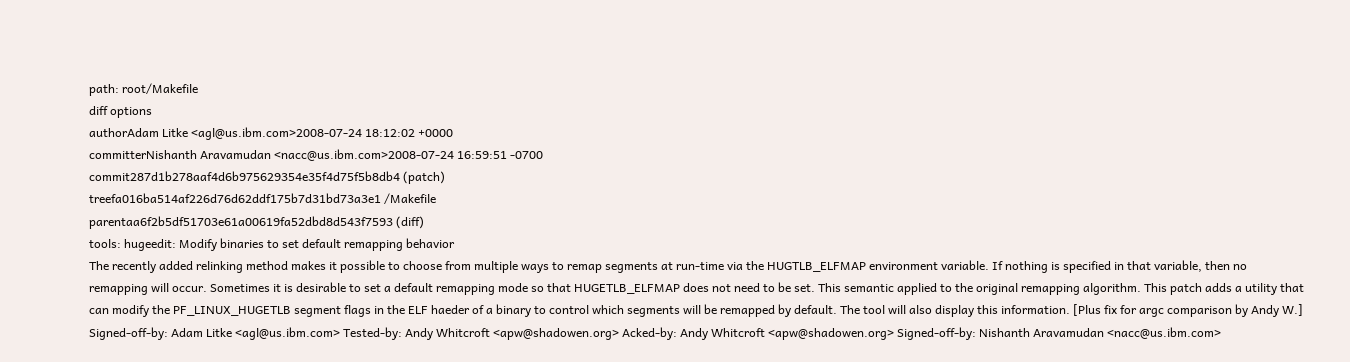path: root/Makefile
diff options
authorAdam Litke <agl@us.ibm.com>2008-07-24 18:12:02 +0000
committerNishanth Aravamudan <nacc@us.ibm.com>2008-07-24 16:59:51 -0700
commit287d1b278aaf4d6b975629354e35f4d75f5b8db4 (patch)
treefa016ba514af226d76d62ddf175b7d31bd73a3e1 /Makefile
parentaa6f2b5df51703e61a00619fa52dbd8d543f7593 (diff)
tools: hugeedit: Modify binaries to set default remapping behavior
The recently added relinking method makes it possible to choose from multiple ways to remap segments at run-time via the HUGTLB_ELFMAP environment variable. If nothing is specified in that variable, then no remapping will occur. Sometimes it is desirable to set a default remapping mode so that HUGETLB_ELFMAP does not need to be set. This semantic applied to the original remapping algorithm. This patch adds a utility that can modify the PF_LINUX_HUGETLB segment flags in the ELF haeder of a binary to control which segments will be remapped by default. The tool will also display this information. [Plus fix for argc comparison by Andy W.] Signed-off-by: Adam Litke <agl@us.ibm.com> Tested-by: Andy Whitcroft <apw@shadowen.org> Acked-by: Andy Whitcroft <apw@shadowen.org> Signed-off-by: Nishanth Aravamudan <nacc@us.ibm.com>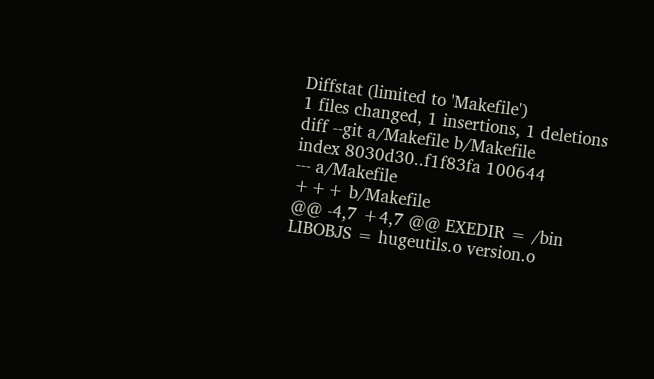Diffstat (limited to 'Makefile')
1 files changed, 1 insertions, 1 deletions
diff --git a/Makefile b/Makefile
index 8030d30..f1f83fa 100644
--- a/Makefile
+++ b/Makefile
@@ -4,7 +4,7 @@ EXEDIR = /bin
LIBOBJS = hugeutils.o version.o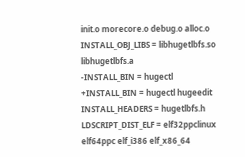init.o morecore.o debug.o alloc.o
INSTALL_OBJ_LIBS = libhugetlbfs.so libhugetlbfs.a
-INSTALL_BIN = hugectl
+INSTALL_BIN = hugectl hugeedit
INSTALL_HEADERS = hugetlbfs.h
LDSCRIPT_DIST_ELF = elf32ppclinux elf64ppc elf_i386 elf_x86_64